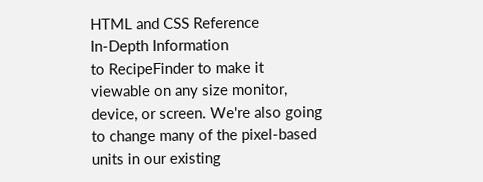HTML and CSS Reference
In-Depth Information
to RecipeFinder to make it viewable on any size monitor, device, or screen. We're also going
to change many of the pixel-based units in our existing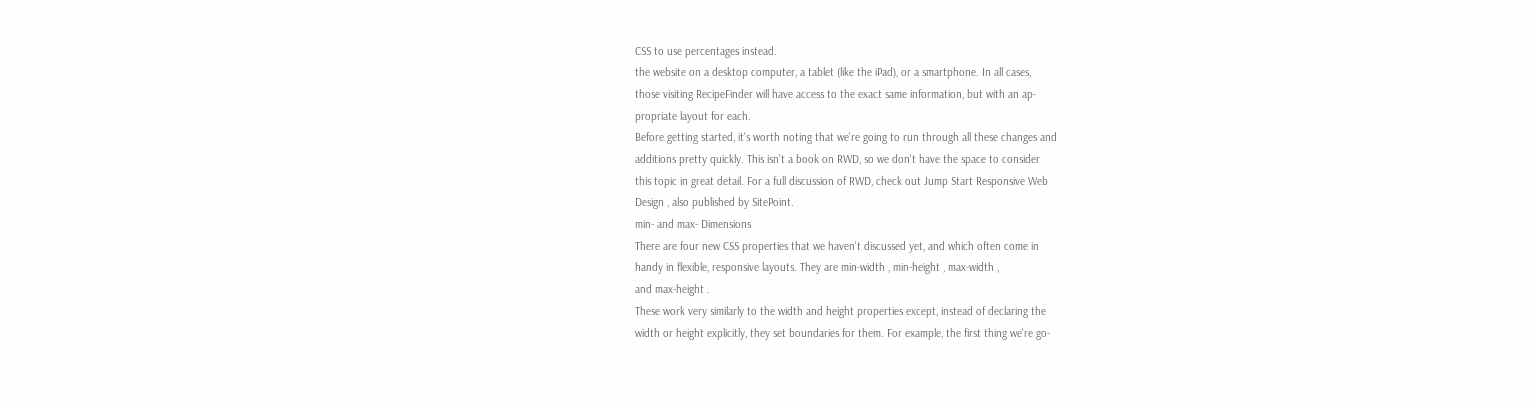CSS to use percentages instead.
the website on a desktop computer, a tablet (like the iPad), or a smartphone. In all cases,
those visiting RecipeFinder will have access to the exact same information, but with an ap-
propriate layout for each.
Before getting started, it's worth noting that we're going to run through all these changes and
additions pretty quickly. This isn't a book on RWD, so we don't have the space to consider
this topic in great detail. For a full discussion of RWD, check out Jump Start Responsive Web
Design , also published by SitePoint.
min- and max- Dimensions
There are four new CSS properties that we haven't discussed yet, and which often come in
handy in flexible, responsive layouts. They are min-width , min-height , max-width ,
and max-height .
These work very similarly to the width and height properties except, instead of declaring the
width or height explicitly, they set boundaries for them. For example, the first thing we're go-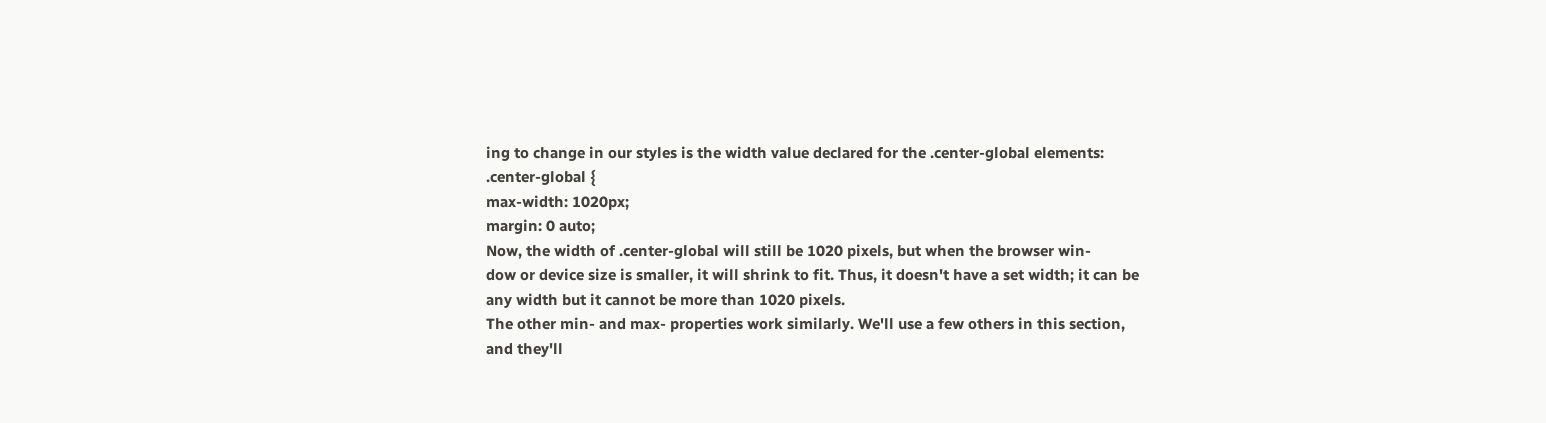ing to change in our styles is the width value declared for the .center-global elements:
.center-global {
max-width: 1020px;
margin: 0 auto;
Now, the width of .center-global will still be 1020 pixels, but when the browser win-
dow or device size is smaller, it will shrink to fit. Thus, it doesn't have a set width; it can be
any width but it cannot be more than 1020 pixels.
The other min- and max- properties work similarly. We'll use a few others in this section,
and they'll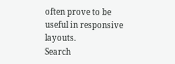often prove to be useful in responsive layouts.
Search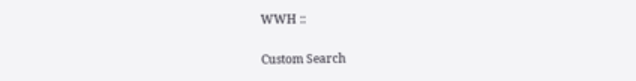WWH ::

Custom Search